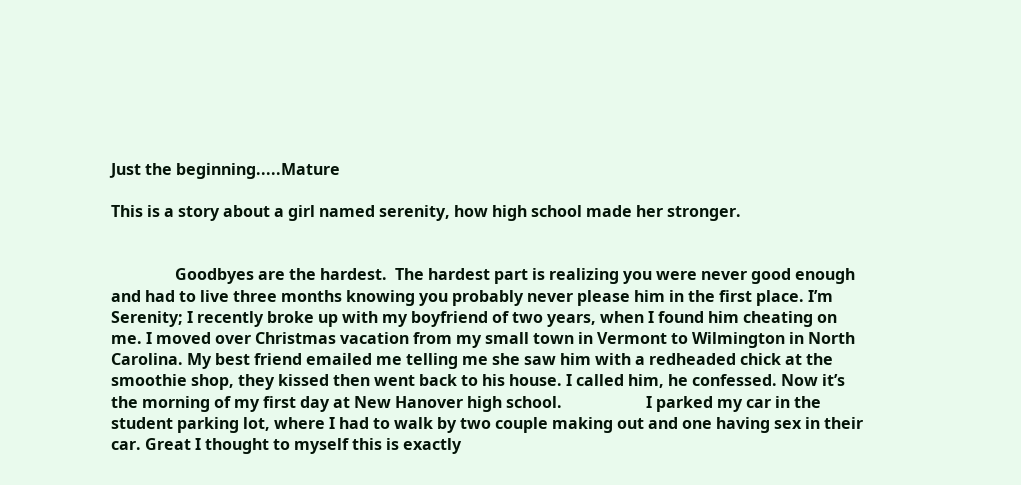Just the beginning.....Mature

This is a story about a girl named serenity, how high school made her stronger.


                Goodbyes are the hardest.  The hardest part is realizing you were never good enough and had to live three months knowing you probably never please him in the first place. I’m Serenity; I recently broke up with my boyfriend of two years, when I found him cheating on me. I moved over Christmas vacation from my small town in Vermont to Wilmington in North Carolina. My best friend emailed me telling me she saw him with a redheaded chick at the smoothie shop, they kissed then went back to his house. I called him, he confessed. Now it’s the morning of my first day at New Hanover high school.                     I parked my car in the student parking lot, where I had to walk by two couple making out and one having sex in their car. Great I thought to myself this is exactly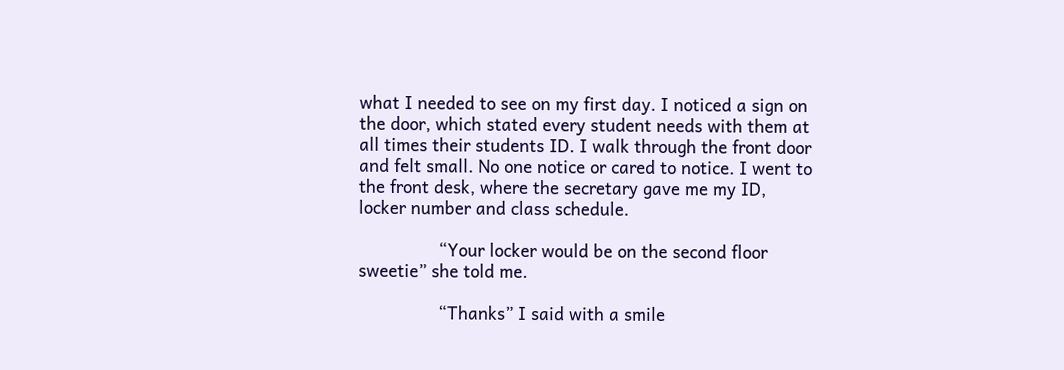what I needed to see on my first day. I noticed a sign on the door, which stated every student needs with them at all times their students ID. I walk through the front door and felt small. No one notice or cared to notice. I went to the front desk, where the secretary gave me my ID, locker number and class schedule.

                “Your locker would be on the second floor sweetie” she told me.

                “Thanks” I said with a smile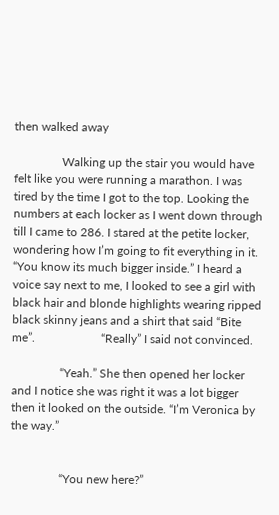then walked away

                Walking up the stair you would have felt like you were running a marathon. I was tired by the time I got to the top. Looking the numbers at each locker as I went down through till I came to 286. I stared at the petite locker, wondering how I’m going to fit everything in it.                                                                  “You know its much bigger inside.” I heard a voice say next to me, I looked to see a girl with black hair and blonde highlights wearing ripped black skinny jeans and a shirt that said “Bite me”.                      “Really” I said not convinced.

                “Yeah.” She then opened her locker and I notice she was right it was a lot bigger then it looked on the outside. “I’m Veronica by the way.”


                “You new here?”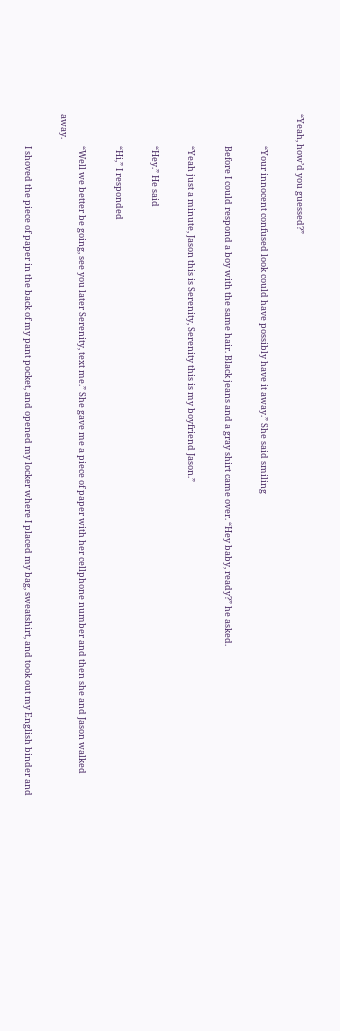“Yeah, how’d you guessed?”

                “Your innocent confused look could have possibly have it away.” She said smiling

                Before I could respond a boy with the same hair. Black jeans and a gray shirt came over. “Hey baby, ready?” he asked.

                “Yeah just a minute, Jason this is Serenity, Serenity this is my boyfriend Jason.”

                “Hey.” He said

                “Hi,” I responded

                “Well we better be going, see you later Serenity, text me.” She gave me a piece of paper with her cellphone number and then she and Jason walked away.

                I shoved the piece of paper in the back of my pant pocket, and opened my locker where I placed my bag, sweatshirt, and took out my English binder and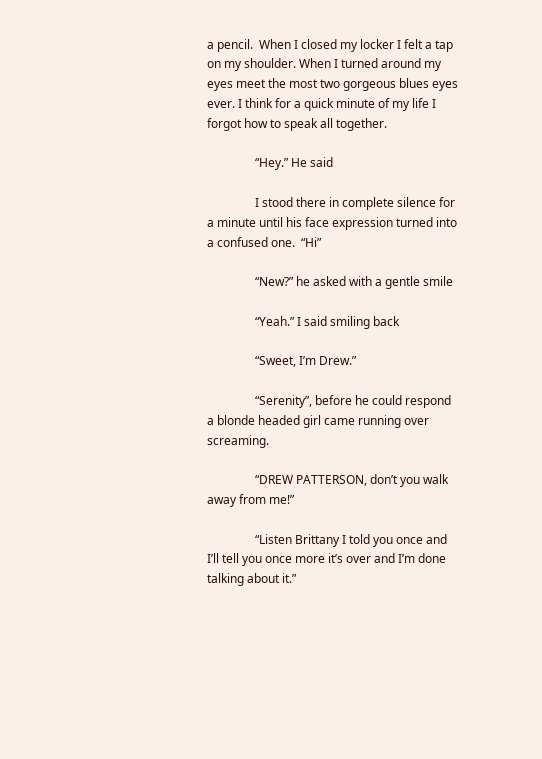a pencil.  When I closed my locker I felt a tap on my shoulder. When I turned around my eyes meet the most two gorgeous blues eyes ever. I think for a quick minute of my life I forgot how to speak all together.

                “Hey.” He said

                I stood there in complete silence for a minute until his face expression turned into a confused one.  “Hi”

                “New?” he asked with a gentle smile

                “Yeah.” I said smiling back

                “Sweet, I’m Drew.”

                “Serenity”, before he could respond a blonde headed girl came running over screaming.

                “DREW PATTERSON, don’t you walk away from me!”

                “Listen Brittany I told you once and I’ll tell you once more it’s over and I’m done talking about it.”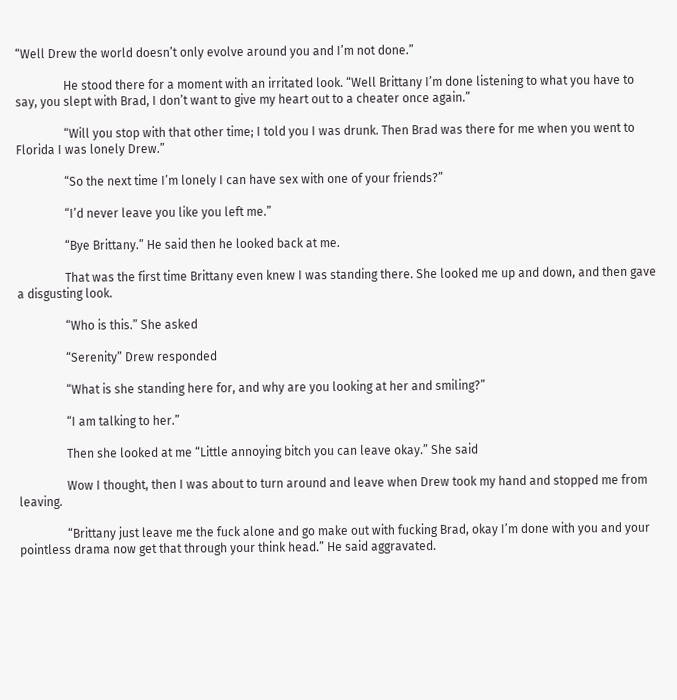“Well Drew the world doesn’t only evolve around you and I’m not done.”

                He stood there for a moment with an irritated look. “Well Brittany I’m done listening to what you have to say, you slept with Brad, I don’t want to give my heart out to a cheater once again.”

                “Will you stop with that other time; I told you I was drunk. Then Brad was there for me when you went to Florida I was lonely Drew.”

                “So the next time I’m lonely I can have sex with one of your friends?”

                “I’d never leave you like you left me.”

                “Bye Brittany.” He said then he looked back at me.

                That was the first time Brittany even knew I was standing there. She looked me up and down, and then gave a disgusting look.

                “Who is this.” She asked

                “Serenity” Drew responded

                “What is she standing here for, and why are you looking at her and smiling?”

                “I am talking to her.”

                Then she looked at me “Little annoying bitch you can leave okay.” She said

                Wow I thought, then I was about to turn around and leave when Drew took my hand and stopped me from leaving.

                “Brittany just leave me the fuck alone and go make out with fucking Brad, okay I’m done with you and your pointless drama now get that through your think head.” He said aggravated.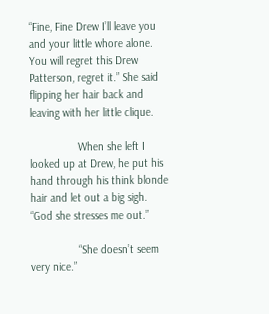“Fine, Fine Drew I’ll leave you and your little whore alone. You will regret this Drew Patterson, regret it.” She said flipping her hair back and leaving with her little clique.

                When she left I looked up at Drew, he put his hand through his think blonde hair and let out a big sigh. “God she stresses me out.”

                “She doesn’t seem very nice.”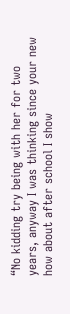“No kidding try being with her for two years, anyway I was thinking since your new how about after school I show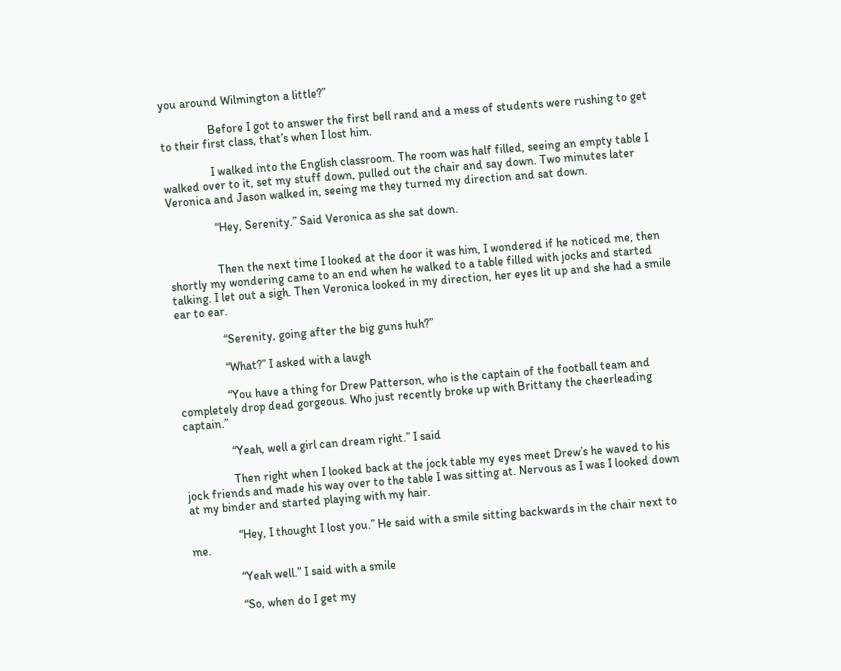you around Wilmington a little?”

                Before I got to answer the first bell rand and a mess of students were rushing to get to their first class, that’s when I lost him.

                I walked into the English classroom. The room was half filled, seeing an empty table I walked over to it, set my stuff down, pulled out the chair and say down. Two minutes later Veronica and Jason walked in, seeing me they turned my direction and sat down.

                “Hey, Serenity.” Said Veronica as she sat down.


                Then the next time I looked at the door it was him, I wondered if he noticed me, then shortly my wondering came to an end when he walked to a table filled with jocks and started talking. I let out a sigh. Then Veronica looked in my direction, her eyes lit up and she had a smile ear to ear.

                “Serenity, going after the big guns huh?”

                “What?” I asked with a laugh

                “You have a thing for Drew Patterson, who is the captain of the football team and completely drop dead gorgeous. Who just recently broke up with Brittany the cheerleading captain.”

                “Yeah, well a girl can dream right.” I said

                Then right when I looked back at the jock table my eyes meet Drew’s he waved to his jock friends and made his way over to the table I was sitting at. Nervous as I was I looked down at my binder and started playing with my hair.

                “Hey, I thought I lost you.” He said with a smile sitting backwards in the chair next to me.

                “Yeah well.” I said with a smile

                “So, when do I get my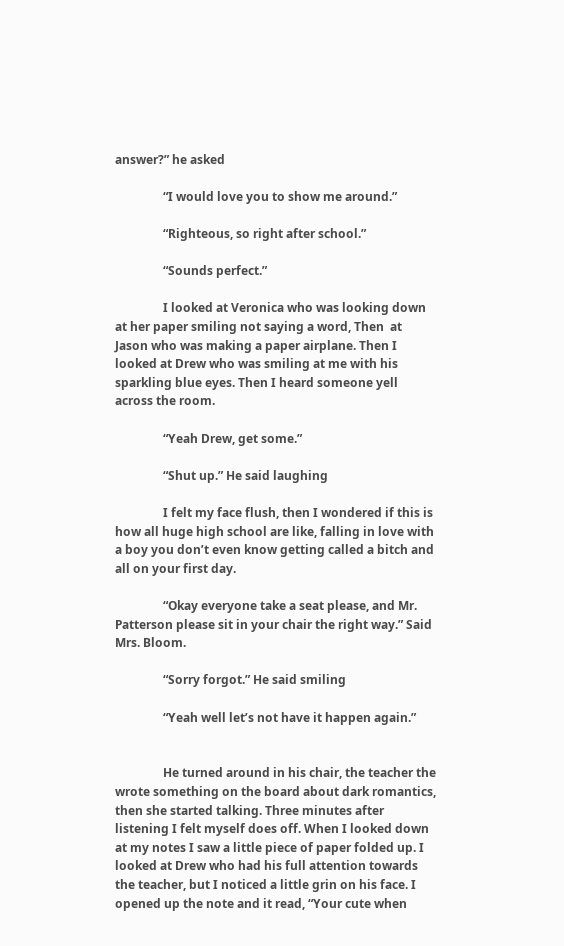answer?” he asked

                “I would love you to show me around.”

                “Righteous, so right after school.”

                “Sounds perfect.”

                I looked at Veronica who was looking down at her paper smiling not saying a word, Then  at Jason who was making a paper airplane. Then I looked at Drew who was smiling at me with his sparkling blue eyes. Then I heard someone yell across the room.

                “Yeah Drew, get some.”

                “Shut up.” He said laughing

                I felt my face flush, then I wondered if this is how all huge high school are like, falling in love with a boy you don’t even know getting called a bitch and all on your first day.

                “Okay everyone take a seat please, and Mr. Patterson please sit in your chair the right way.” Said Mrs. Bloom.

                “Sorry forgot.” He said smiling

                “Yeah well let’s not have it happen again.”


                He turned around in his chair, the teacher the wrote something on the board about dark romantics, then she started talking. Three minutes after listening I felt myself does off. When I looked down at my notes I saw a little piece of paper folded up. I looked at Drew who had his full attention towards the teacher, but I noticed a little grin on his face. I opened up the note and it read, “Your cute when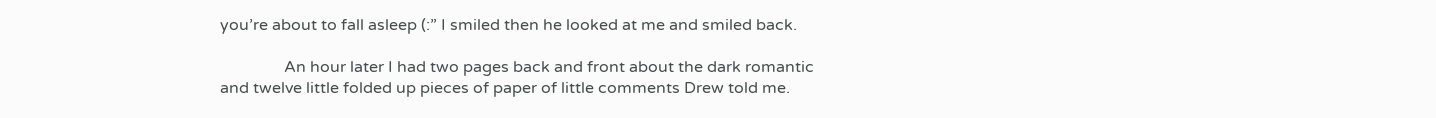you’re about to fall asleep (:” I smiled then he looked at me and smiled back.

                An hour later I had two pages back and front about the dark romantic and twelve little folded up pieces of paper of little comments Drew told me.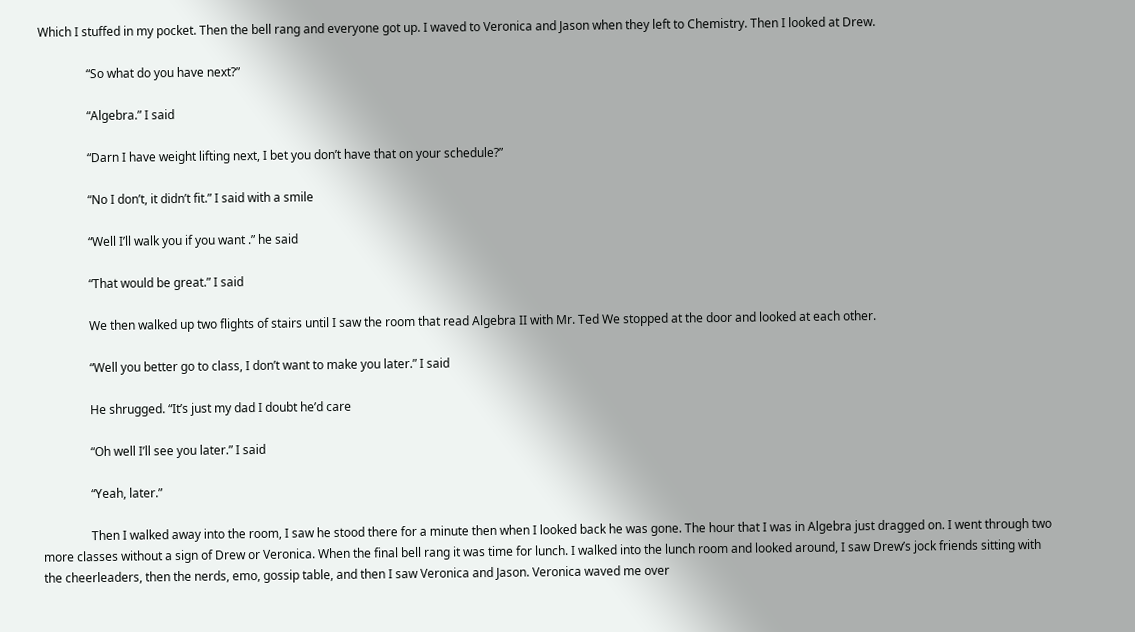Which I stuffed in my pocket. Then the bell rang and everyone got up. I waved to Veronica and Jason when they left to Chemistry. Then I looked at Drew.

                “So what do you have next?”

                “Algebra.” I said

                “Darn I have weight lifting next, I bet you don’t have that on your schedule?”

                “No I don’t, it didn’t fit.” I said with a smile

                “Well I’ll walk you if you want .” he said

                “That would be great.” I said

                We then walked up two flights of stairs until I saw the room that read Algebra II with Mr. Ted We stopped at the door and looked at each other.

                “Well you better go to class, I don’t want to make you later.” I said

                He shrugged. “It’s just my dad I doubt he’d care

                “Oh well I’ll see you later.” I said

                “Yeah, later.”

                Then I walked away into the room, I saw he stood there for a minute then when I looked back he was gone. The hour that I was in Algebra just dragged on. I went through two more classes without a sign of Drew or Veronica. When the final bell rang it was time for lunch. I walked into the lunch room and looked around, I saw Drew’s jock friends sitting with the cheerleaders, then the nerds, emo, gossip table, and then I saw Veronica and Jason. Veronica waved me over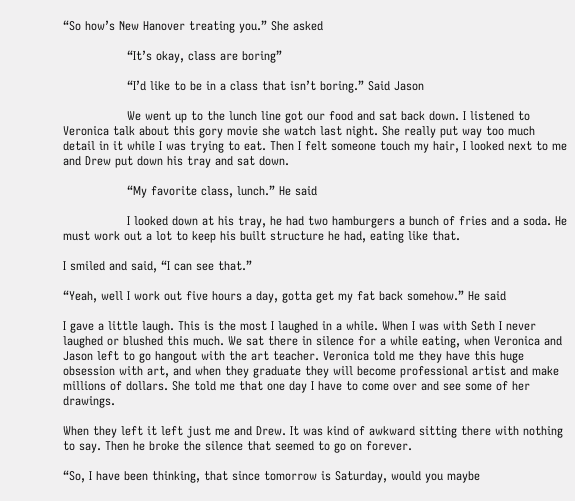“So how’s New Hanover treating you.” She asked

                “It’s okay, class are boring”

                “I’d like to be in a class that isn’t boring.” Said Jason

                We went up to the lunch line got our food and sat back down. I listened to Veronica talk about this gory movie she watch last night. She really put way too much detail in it while I was trying to eat. Then I felt someone touch my hair, I looked next to me and Drew put down his tray and sat down.

                “My favorite class, lunch.” He said

                I looked down at his tray, he had two hamburgers a bunch of fries and a soda. He must work out a lot to keep his built structure he had, eating like that.

I smiled and said, “I can see that.”

“Yeah, well I work out five hours a day, gotta get my fat back somehow.” He said

I gave a little laugh. This is the most I laughed in a while. When I was with Seth I never laughed or blushed this much. We sat there in silence for a while eating, when Veronica and Jason left to go hangout with the art teacher. Veronica told me they have this huge obsession with art, and when they graduate they will become professional artist and make millions of dollars. She told me that one day I have to come over and see some of her drawings.

When they left it left just me and Drew. It was kind of awkward sitting there with nothing to say. Then he broke the silence that seemed to go on forever.

“So, I have been thinking, that since tomorrow is Saturday, would you maybe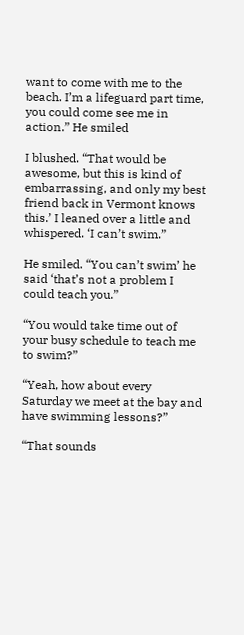want to come with me to the beach. I’m a lifeguard part time, you could come see me in action.” He smiled

I blushed. “That would be awesome, but this is kind of embarrassing, and only my best friend back in Vermont knows this.’ I leaned over a little and whispered. ‘I can’t swim.”

He smiled. “You can’t swim’ he said ‘that’s not a problem I could teach you.”

“You would take time out of your busy schedule to teach me to swim?”

“Yeah, how about every Saturday we meet at the bay and have swimming lessons?”

“That sounds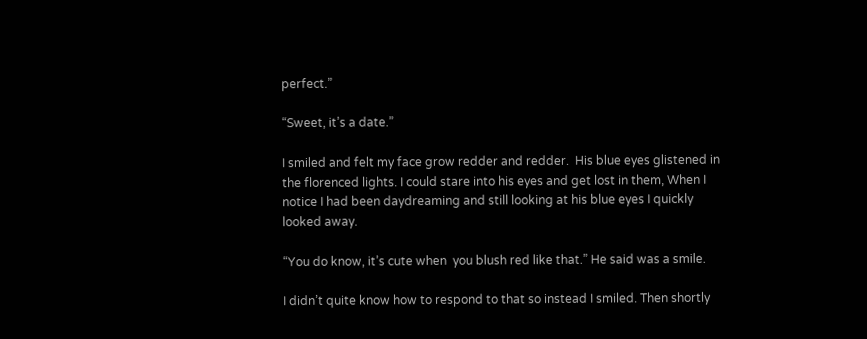perfect.”

“Sweet, it’s a date.”

I smiled and felt my face grow redder and redder.  His blue eyes glistened in the florenced lights. I could stare into his eyes and get lost in them, When I notice I had been daydreaming and still looking at his blue eyes I quickly looked away.

“You do know, it’s cute when  you blush red like that.” He said was a smile.

I didn’t quite know how to respond to that so instead I smiled. Then shortly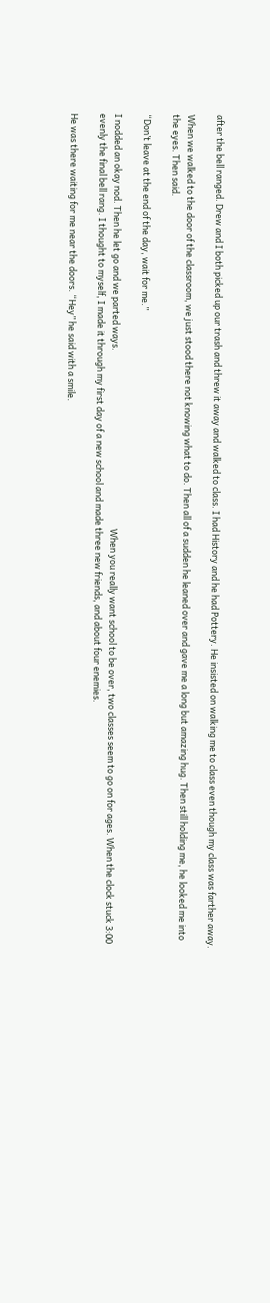after the bell ranged. Drew and I both picked up our trash and threw it away and walked to class. I had History and he had Pottery. He insisted on walking me to class even though my class was farther away.

When we walked to the door of the classroom, we just stood there not knowing what to do. Then all of a sudden he leaned over and gave me a long but amazing hug. Then still holding me, he looked me into the eyes. Then said.

“Don’t leave at the end of the day, wait for me.”

I nodded an okay nod. Then he let go and we parted ways.                                                                                         When you really want school to be over, two classes seem to go on for ages. When the clock stuck 3:00 evenly the final bell rang. I thought to myself, I made it through my first day of a new school and made three new friends, and about four enemies.

He was there waiting for me near the doors. “Hey” he said with a smile.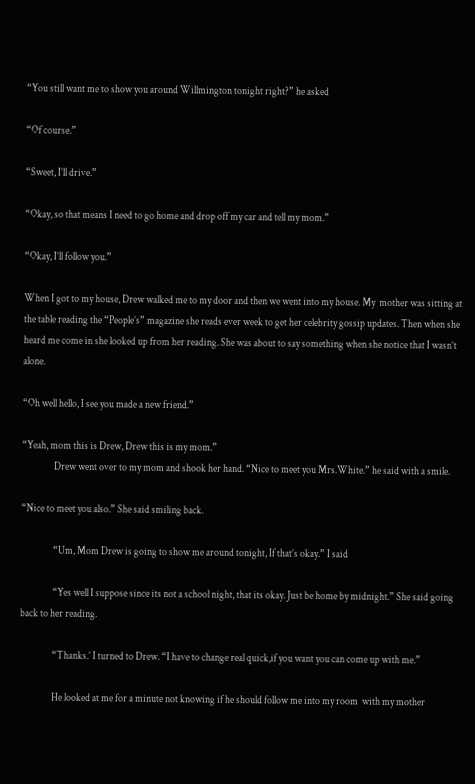“You still want me to show you around Willmington tonight right?” he asked

“Of course.”

“Sweet, I’ll drive.”

“Okay, so that means I need to go home and drop off my car and tell my mom.”

“Okay, I’ll follow you.”

When I got to my house, Drew walked me to my door and then we went into my house. My  mother was sitting at the table reading the “People’s” magazine she reads ever week to get her celebrity gossip updates. Then when she heard me come in she looked up from her reading. She was about to say something when she notice that I wasn’t alone.

“Oh well hello, I see you made a new friend.”

“Yeah, mom this is Drew, Drew this is my mom.”
                Drew went over to my mom and shook her hand. “Nice to meet you Mrs.White.” he said with a smile.

“Nice to meet you also.” She said smiling back.

                “Um, Mom Drew is going to show me around tonight, If that’s okay.” I said

                “Yes well I suppose since its not a school night, that its okay. Just be home by midnight.” She said going back to her reading.

                “Thanks.’ I turned to Drew. “I have to change real quick,if you want you can come up with me.”

                He looked at me for a minute not knowing if he should follow me into my room  with my mother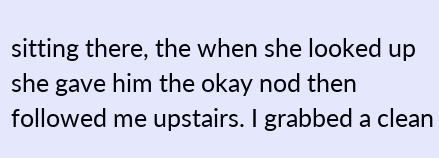sitting there, the when she looked up she gave him the okay nod then followed me upstairs. I grabbed a clean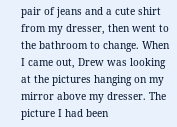pair of jeans and a cute shirt from my dresser, then went to the bathroom to change. When I came out, Drew was looking at the pictures hanging on my mirror above my dresser. The picture I had been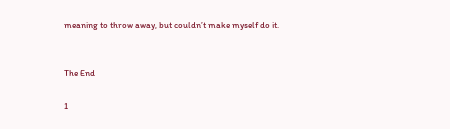meaning to throw away, but couldn’t make myself do it.


The End

1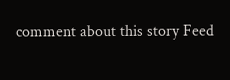comment about this story Feed